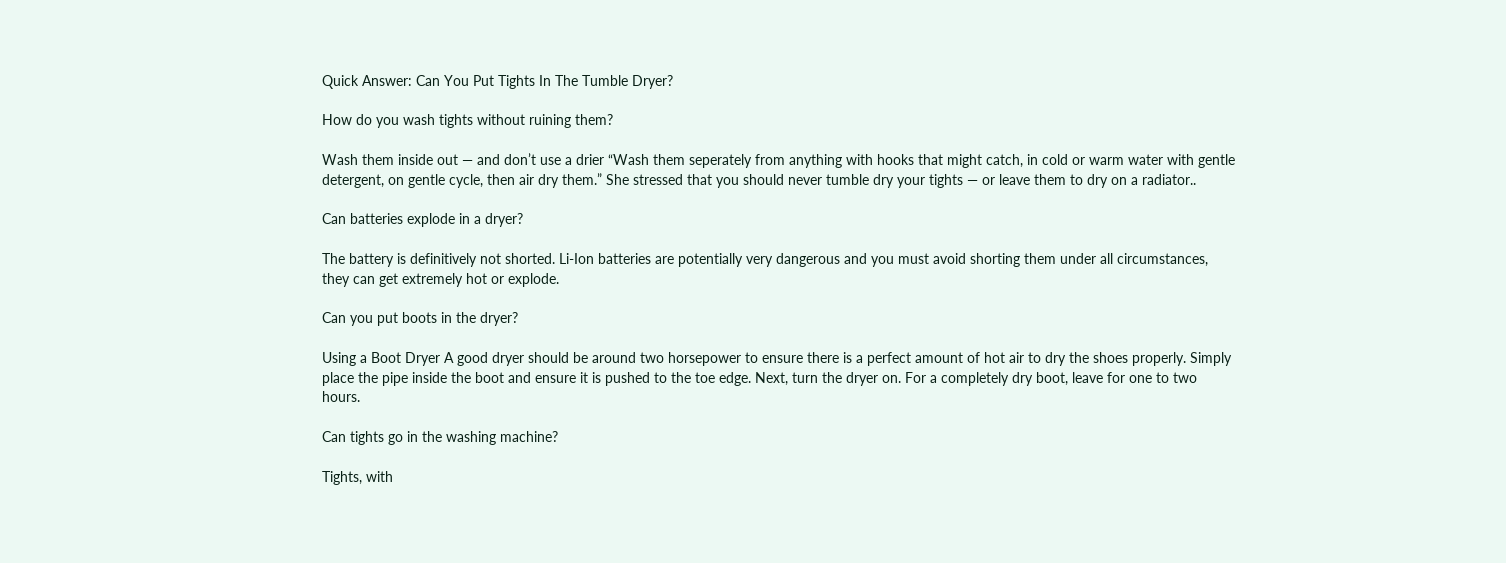Quick Answer: Can You Put Tights In The Tumble Dryer?

How do you wash tights without ruining them?

Wash them inside out — and don’t use a drier “Wash them seperately from anything with hooks that might catch, in cold or warm water with gentle detergent, on gentle cycle, then air dry them.” She stressed that you should never tumble dry your tights — or leave them to dry on a radiator..

Can batteries explode in a dryer?

The battery is definitively not shorted. Li-Ion batteries are potentially very dangerous and you must avoid shorting them under all circumstances, they can get extremely hot or explode.

Can you put boots in the dryer?

Using a Boot Dryer A good dryer should be around two horsepower to ensure there is a perfect amount of hot air to dry the shoes properly. Simply place the pipe inside the boot and ensure it is pushed to the toe edge. Next, turn the dryer on. For a completely dry boot, leave for one to two hours.

Can tights go in the washing machine?

Tights, with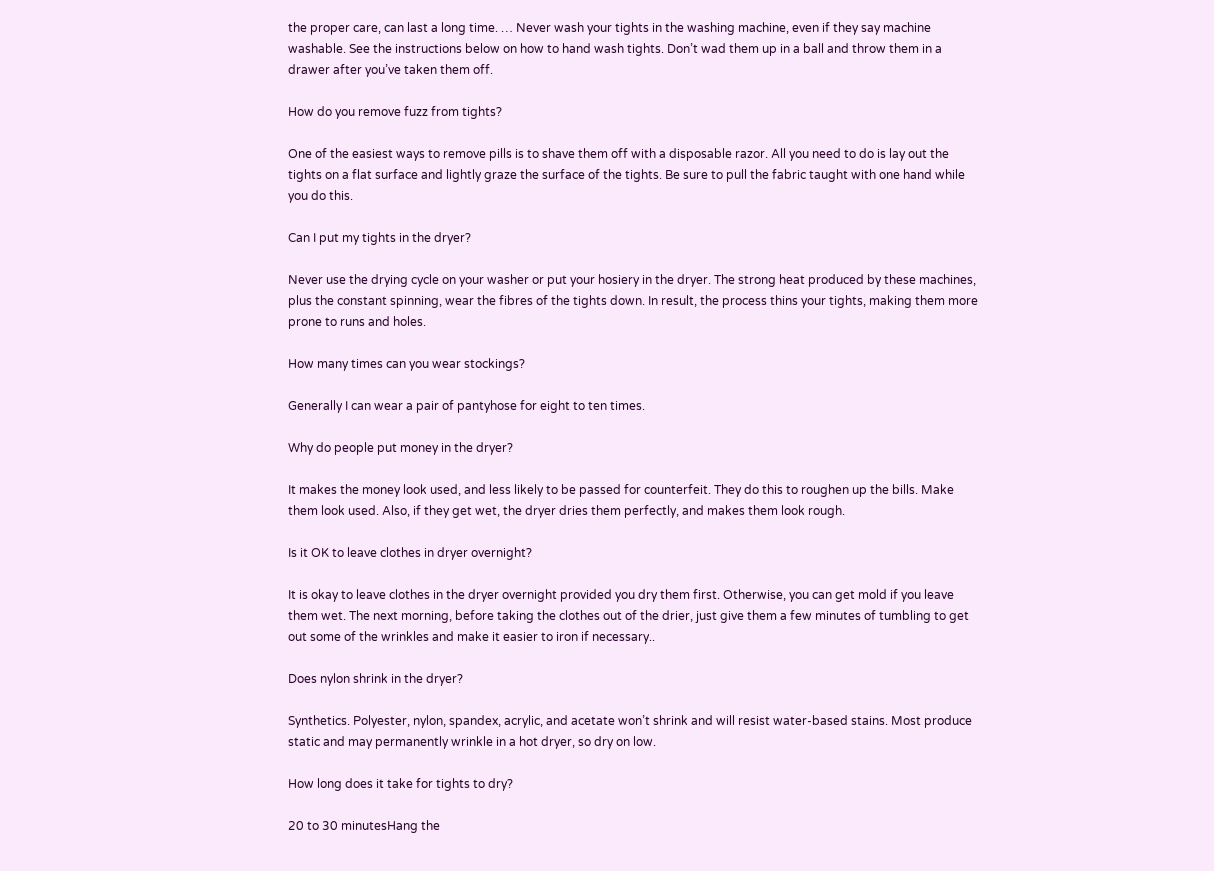the proper care, can last a long time. … Never wash your tights in the washing machine, even if they say machine washable. See the instructions below on how to hand wash tights. Don’t wad them up in a ball and throw them in a drawer after you’ve taken them off.

How do you remove fuzz from tights?

One of the easiest ways to remove pills is to shave them off with a disposable razor. All you need to do is lay out the tights on a flat surface and lightly graze the surface of the tights. Be sure to pull the fabric taught with one hand while you do this.

Can I put my tights in the dryer?

Never use the drying cycle on your washer or put your hosiery in the dryer. The strong heat produced by these machines, plus the constant spinning, wear the fibres of the tights down. In result, the process thins your tights, making them more prone to runs and holes.

How many times can you wear stockings?

Generally I can wear a pair of pantyhose for eight to ten times.

Why do people put money in the dryer?

It makes the money look used, and less likely to be passed for counterfeit. They do this to roughen up the bills. Make them look used. Also, if they get wet, the dryer dries them perfectly, and makes them look rough.

Is it OK to leave clothes in dryer overnight?

It is okay to leave clothes in the dryer overnight provided you dry them first. Otherwise, you can get mold if you leave them wet. The next morning, before taking the clothes out of the drier, just give them a few minutes of tumbling to get out some of the wrinkles and make it easier to iron if necessary..

Does nylon shrink in the dryer?

Synthetics. Polyester, nylon, spandex, acrylic, and acetate won’t shrink and will resist water-based stains. Most produce static and may permanently wrinkle in a hot dryer, so dry on low.

How long does it take for tights to dry?

20 to 30 minutesHang the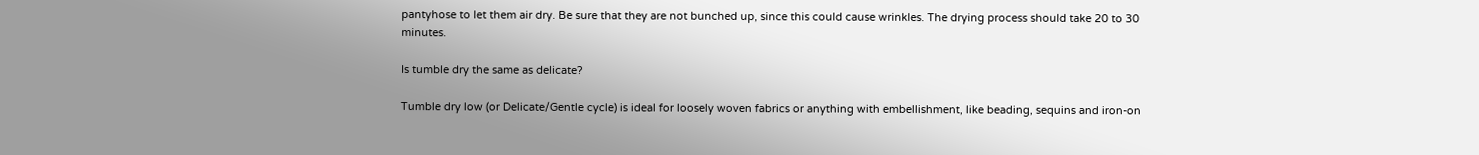pantyhose to let them air dry. Be sure that they are not bunched up, since this could cause wrinkles. The drying process should take 20 to 30 minutes.

Is tumble dry the same as delicate?

Tumble dry low (or Delicate/Gentle cycle) is ideal for loosely woven fabrics or anything with embellishment, like beading, sequins and iron-on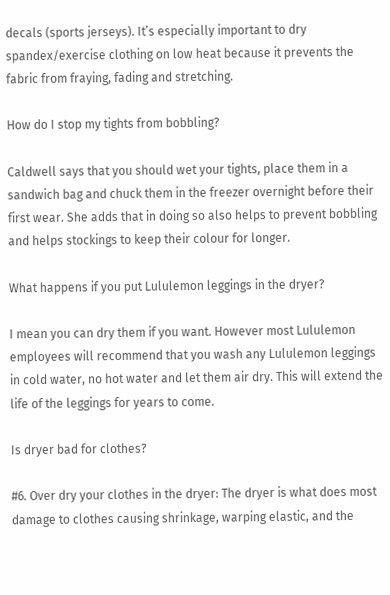decals (sports jerseys). It’s especially important to dry spandex/exercise clothing on low heat because it prevents the fabric from fraying, fading and stretching.

How do I stop my tights from bobbling?

Caldwell says that you should wet your tights, place them in a sandwich bag and chuck them in the freezer overnight before their first wear. She adds that in doing so also helps to prevent bobbling and helps stockings to keep their colour for longer.

What happens if you put Lululemon leggings in the dryer?

I mean you can dry them if you want. However most Lululemon employees will recommend that you wash any Lululemon leggings in cold water, no hot water and let them air dry. This will extend the life of the leggings for years to come.

Is dryer bad for clothes?

#6. Over dry your clothes in the dryer: The dryer is what does most damage to clothes causing shrinkage, warping elastic, and the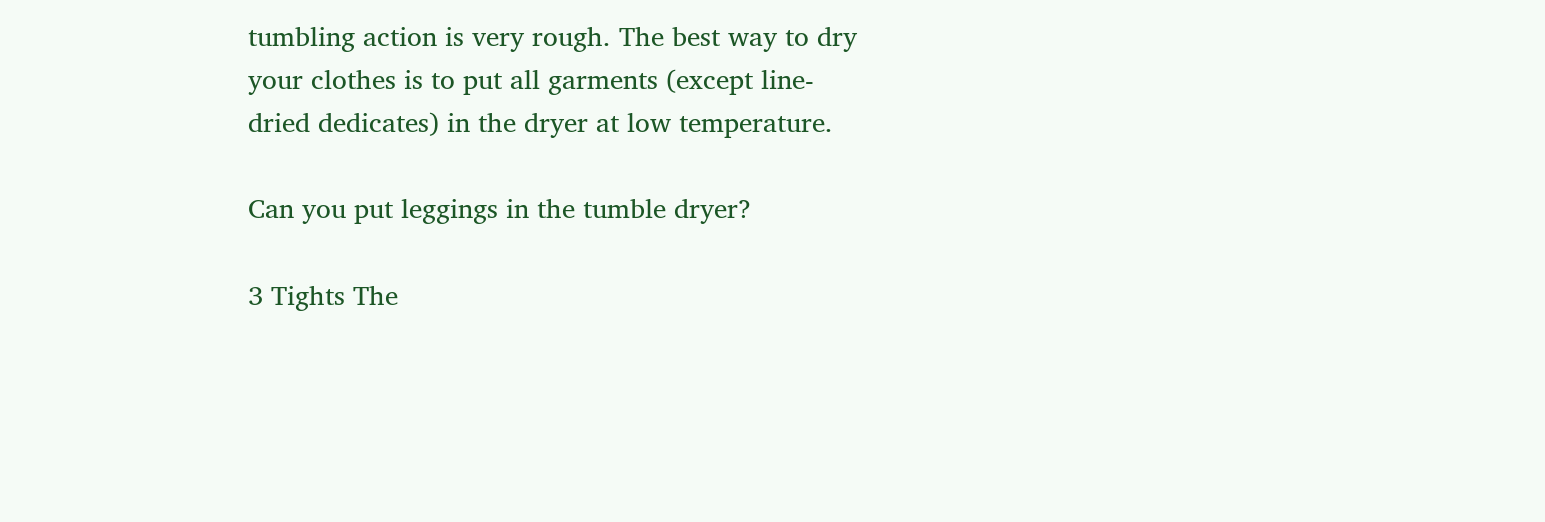tumbling action is very rough. The best way to dry your clothes is to put all garments (except line-dried dedicates) in the dryer at low temperature.

Can you put leggings in the tumble dryer?

3 Tights The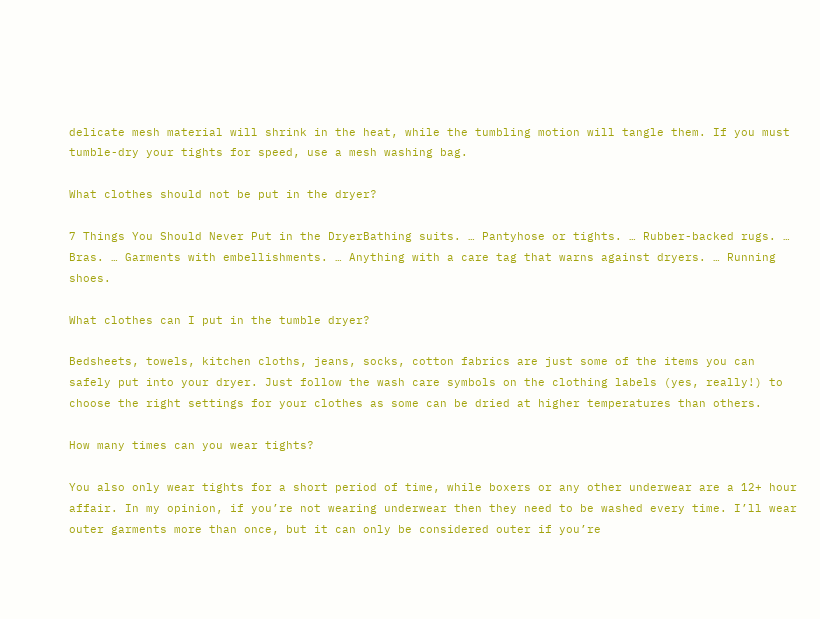delicate mesh material will shrink in the heat, while the tumbling motion will tangle them. If you must tumble-dry your tights for speed, use a mesh washing bag.

What clothes should not be put in the dryer?

7 Things You Should Never Put in the DryerBathing suits. … Pantyhose or tights. … Rubber-backed rugs. … Bras. … Garments with embellishments. … Anything with a care tag that warns against dryers. … Running shoes.

What clothes can I put in the tumble dryer?

Bedsheets, towels, kitchen cloths, jeans, socks, cotton fabrics are just some of the items you can safely put into your dryer. Just follow the wash care symbols on the clothing labels (yes, really!) to choose the right settings for your clothes as some can be dried at higher temperatures than others.

How many times can you wear tights?

You also only wear tights for a short period of time, while boxers or any other underwear are a 12+ hour affair. In my opinion, if you’re not wearing underwear then they need to be washed every time. I’ll wear outer garments more than once, but it can only be considered outer if you’re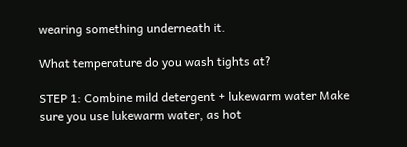wearing something underneath it.

What temperature do you wash tights at?

STEP 1: Combine mild detergent + lukewarm water Make sure you use lukewarm water, as hot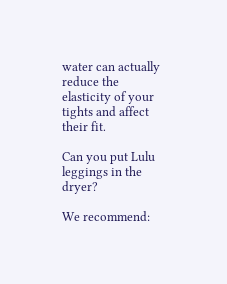water can actually reduce the elasticity of your tights and affect their fit.

Can you put Lulu leggings in the dryer?

We recommend: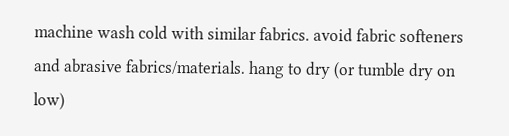machine wash cold with similar fabrics. avoid fabric softeners and abrasive fabrics/materials. hang to dry (or tumble dry on low)